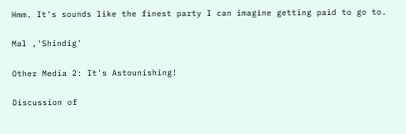Hmm. It's sounds like the finest party I can imagine getting paid to go to.

Mal ,'Shindig'

Other Media 2: It's Astounishing!

Discussion of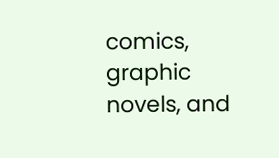comics, graphic novels, and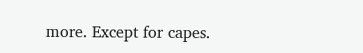more. Except for capes.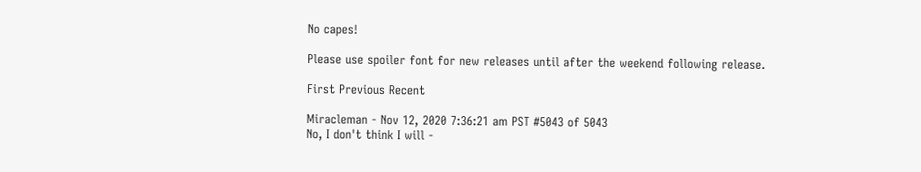No capes!

Please use spoiler font for new releases until after the weekend following release.

First Previous Recent

Miracleman - Nov 12, 2020 7:36:21 am PST #5043 of 5043
No, I don't think I will -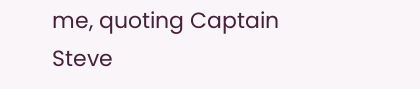me, quoting Captain Steve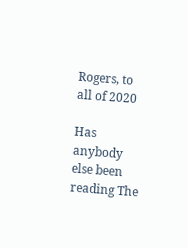Rogers, to all of 2020

Has anybody else been reading The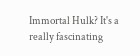Immortal Hulk? It's a really fascinating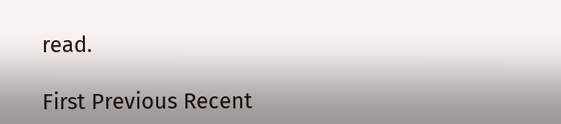read.

First Previous Recent